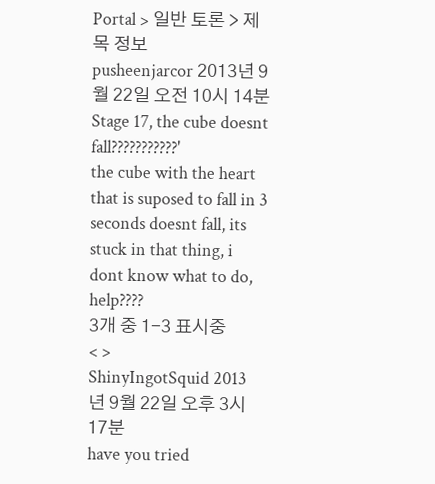Portal > 일반 토론 > 제목 정보
pusheenjarcor 2013년 9월 22일 오전 10시 14분
Stage 17, the cube doesnt fall???????????'
the cube with the heart that is suposed to fall in 3 seconds doesnt fall, its stuck in that thing, i dont know what to do, help????
3개 중 1-3 표시중
< >
ShinyIngotSquid 2013년 9월 22일 오후 3시 17분
have you tried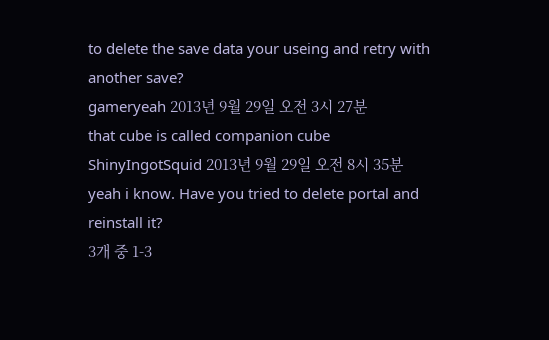to delete the save data your useing and retry with another save?
gameryeah 2013년 9월 29일 오전 3시 27분
that cube is called companion cube
ShinyIngotSquid 2013년 9월 29일 오전 8시 35분
yeah i know. Have you tried to delete portal and reinstall it?
3개 중 1-3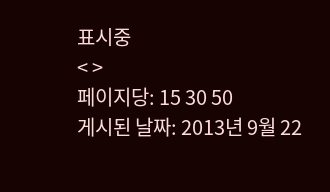표시중
< >
페이지당: 15 30 50
게시된 날짜: 2013년 9월 22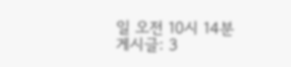일 오전 10시 14분
게시글: 3